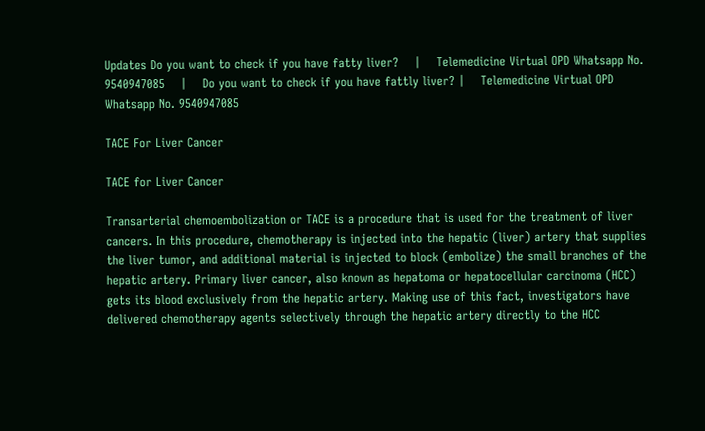Updates Do you want to check if you have fatty liver?    |    Telemedicine Virtual OPD Whatsapp No. 9540947085    |    Do you want to check if you have fattly liver? |    Telemedicine Virtual OPD Whatsapp No. 9540947085

TACE For Liver Cancer

TACE for Liver Cancer

Transarterial chemoembolization or TACE is a procedure that is used for the treatment of liver cancers. In this procedure, chemotherapy is injected into the hepatic (liver) artery that supplies the liver tumor, and additional material is injected to block (embolize) the small branches of the hepatic artery. Primary liver cancer, also known as hepatoma or hepatocellular carcinoma (HCC) gets its blood exclusively from the hepatic artery. Making use of this fact, investigators have delivered chemotherapy agents selectively through the hepatic artery directly to the HCC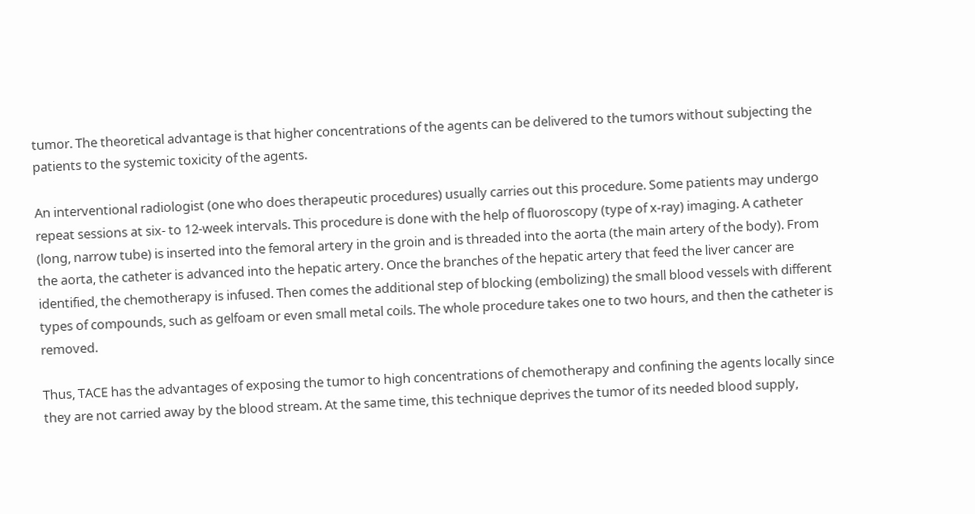tumor. The theoretical advantage is that higher concentrations of the agents can be delivered to the tumors without subjecting the patients to the systemic toxicity of the agents.

An interventional radiologist (one who does therapeutic procedures) usually carries out this procedure. Some patients may undergo repeat sessions at six- to 12-week intervals. This procedure is done with the help of fluoroscopy (type of x-ray) imaging. A catheter (long, narrow tube) is inserted into the femoral artery in the groin and is threaded into the aorta (the main artery of the body). From the aorta, the catheter is advanced into the hepatic artery. Once the branches of the hepatic artery that feed the liver cancer are identified, the chemotherapy is infused. Then comes the additional step of blocking (embolizing) the small blood vessels with different types of compounds, such as gelfoam or even small metal coils. The whole procedure takes one to two hours, and then the catheter is removed.

Thus, TACE has the advantages of exposing the tumor to high concentrations of chemotherapy and confining the agents locally since they are not carried away by the blood stream. At the same time, this technique deprives the tumor of its needed blood supply,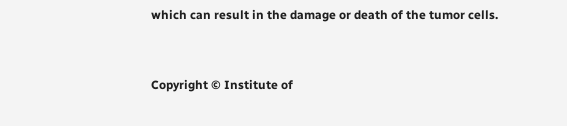which can result in the damage or death of the tumor cells.


Copyright © Institute of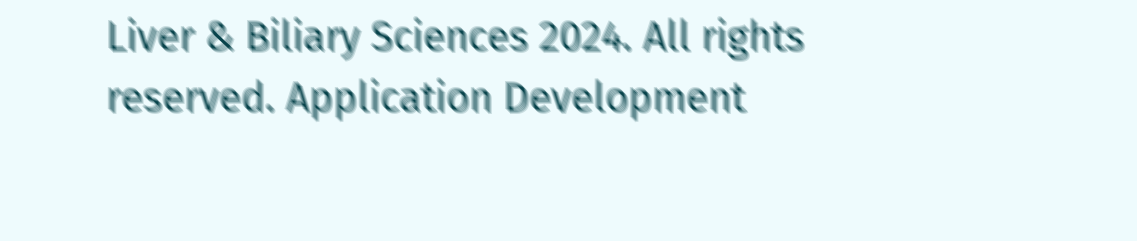Liver & Biliary Sciences 2024. All rights reserved. Application Development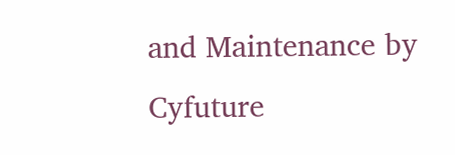and Maintenance by Cyfuture